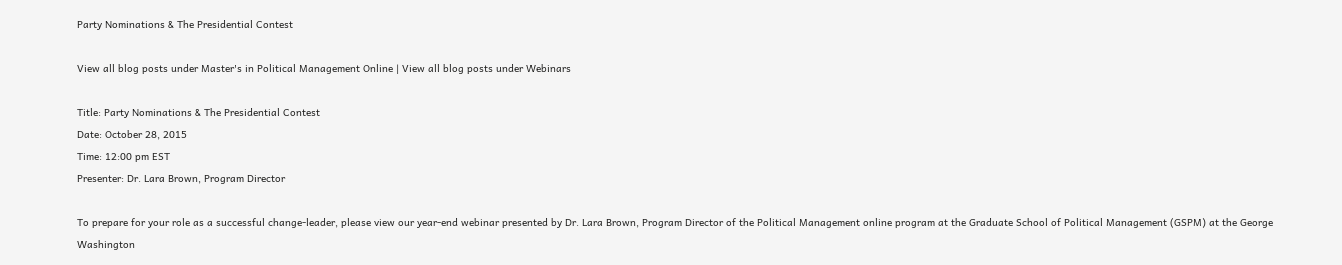Party Nominations & The Presidential Contest

View all blog posts under Master's in Political Management Online | View all blog posts under Webinars

Title: Party Nominations & The Presidential Contest
Date: October 28, 2015
Time: 12:00 pm EST
Presenter: Dr. Lara Brown, Program Director

To prepare for your role as a successful change-leader, please view our year-end webinar presented by Dr. Lara Brown, Program Director of the Political Management online program at the Graduate School of Political Management (GSPM) at the George Washington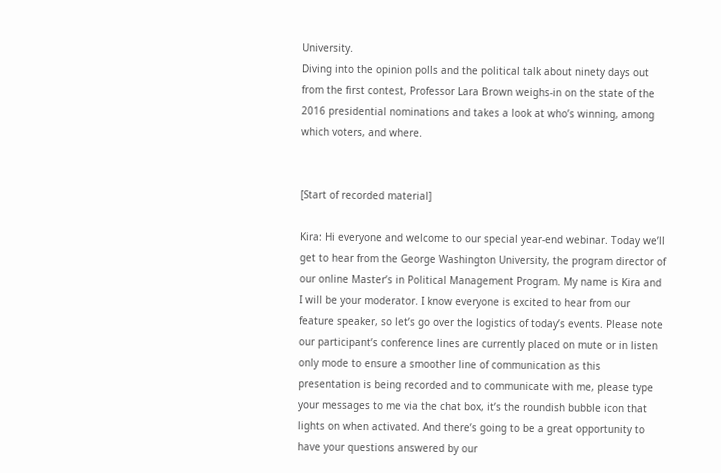University.
Diving into the opinion polls and the political talk about ninety days out from the first contest, Professor Lara Brown weighs-in on the state of the 2016 presidential nominations and takes a look at who’s winning, among which voters, and where.


[Start of recorded material]

Kira: Hi everyone and welcome to our special year-end webinar. Today we’ll get to hear from the George Washington University, the program director of our online Master’s in Political Management Program. My name is Kira and I will be your moderator. I know everyone is excited to hear from our feature speaker, so let’s go over the logistics of today’s events. Please note our participant’s conference lines are currently placed on mute or in listen only mode to ensure a smoother line of communication as this presentation is being recorded and to communicate with me, please type your messages to me via the chat box, it’s the roundish bubble icon that lights on when activated. And there’s going to be a great opportunity to have your questions answered by our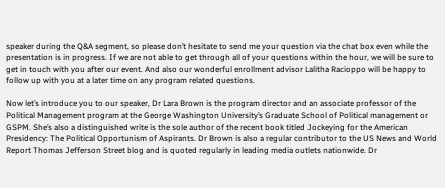speaker during the Q&A segment, so please don’t hesitate to send me your question via the chat box even while the presentation is in progress. If we are not able to get through all of your questions within the hour, we will be sure to get in touch with you after our event. And also our wonderful enrollment advisor Lalitha Racioppo will be happy to follow up with you at a later time on any program related questions.

Now let’s introduce you to our speaker, Dr Lara Brown is the program director and an associate professor of the Political Management program at the George Washington University’s Graduate School of Political management or GSPM. She’s also a distinguished write is the sole author of the recent book titled Jockeying for the American Presidency: The Political Opportunism of Aspirants. Dr Brown is also a regular contributor to the US News and World Report Thomas Jefferson Street blog and is quoted regularly in leading media outlets nationwide. Dr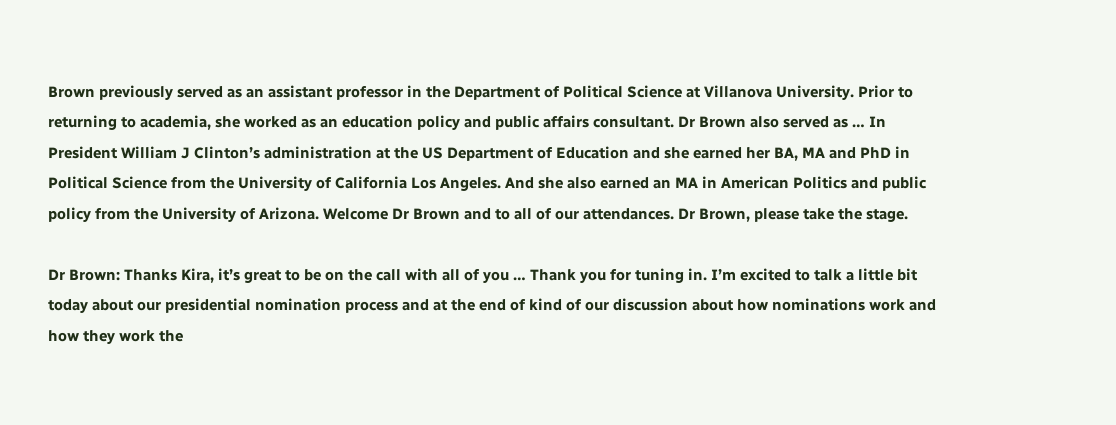Brown previously served as an assistant professor in the Department of Political Science at Villanova University. Prior to returning to academia, she worked as an education policy and public affairs consultant. Dr Brown also served as … In President William J Clinton’s administration at the US Department of Education and she earned her BA, MA and PhD in Political Science from the University of California Los Angeles. And she also earned an MA in American Politics and public policy from the University of Arizona. Welcome Dr Brown and to all of our attendances. Dr Brown, please take the stage.

Dr Brown: Thanks Kira, it’s great to be on the call with all of you … Thank you for tuning in. I’m excited to talk a little bit today about our presidential nomination process and at the end of kind of our discussion about how nominations work and how they work the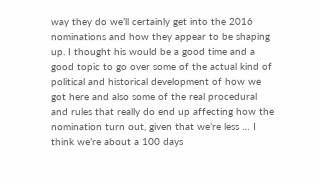way they do we’ll certainly get into the 2016 nominations and how they appear to be shaping up. I thought his would be a good time and a good topic to go over some of the actual kind of political and historical development of how we got here and also some of the real procedural and rules that really do end up affecting how the nomination turn out, given that we’re less … I think we’re about a 100 days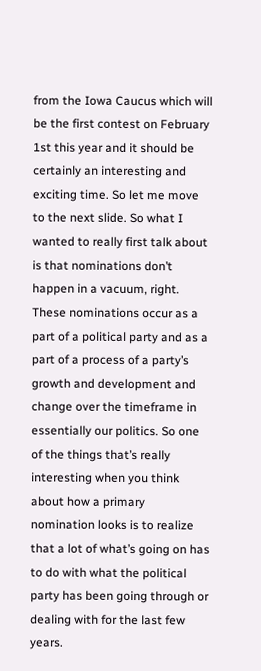from the Iowa Caucus which will be the first contest on February 1st this year and it should be certainly an interesting and exciting time. So let me move to the next slide. So what I wanted to really first talk about is that nominations don’t happen in a vacuum, right. These nominations occur as a part of a political party and as a part of a process of a party’s growth and development and change over the timeframe in essentially our politics. So one of the things that’s really interesting when you think about how a primary nomination looks is to realize that a lot of what’s going on has to do with what the political party has been going through or dealing with for the last few years.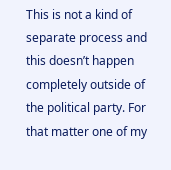This is not a kind of separate process and this doesn’t happen completely outside of the political party. For that matter one of my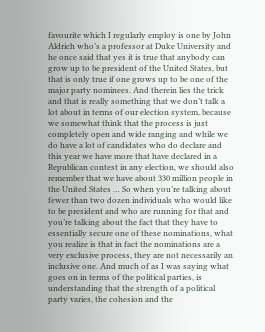favourite which I regularly employ is one by John Aldrich who’s a professor at Duke University and he once said that yes it is true that anybody can grow up to be president of the United States, but that is only true if one grows up to be one of the major party nominees. And therein lies the trick and that is really something that we don’t talk a lot about in terms of our election system, because we somewhat think that the process is just completely open and wide ranging and while we do have a lot of candidates who do declare and this year we have more that have declared in a Republican contest in any election, we should also remember that we have about 330 million people in the United States … So when you’re talking about fewer than two dozen individuals who would like to be president and who are running for that and you’re talking about the fact that they have to essentially secure one of these nominations, what you realize is that in fact the nominations are a very exclusive process, they are not necessarily an inclusive one. And much of as I was saying what goes on in terms of the political parties, is understanding that the strength of a political party varies, the cohesion and the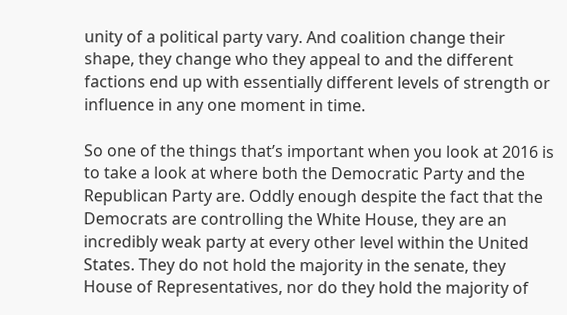unity of a political party vary. And coalition change their shape, they change who they appeal to and the different factions end up with essentially different levels of strength or influence in any one moment in time.

So one of the things that’s important when you look at 2016 is to take a look at where both the Democratic Party and the Republican Party are. Oddly enough despite the fact that the Democrats are controlling the White House, they are an incredibly weak party at every other level within the United States. They do not hold the majority in the senate, they House of Representatives, nor do they hold the majority of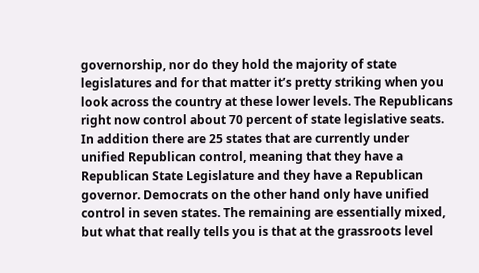governorship, nor do they hold the majority of state legislatures and for that matter it’s pretty striking when you look across the country at these lower levels. The Republicans right now control about 70 percent of state legislative seats. In addition there are 25 states that are currently under unified Republican control, meaning that they have a Republican State Legislature and they have a Republican governor. Democrats on the other hand only have unified control in seven states. The remaining are essentially mixed, but what that really tells you is that at the grassroots level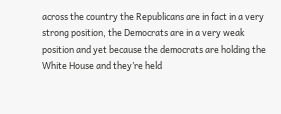across the country the Republicans are in fact in a very strong position, the Democrats are in a very weak position and yet because the democrats are holding the White House and they’re held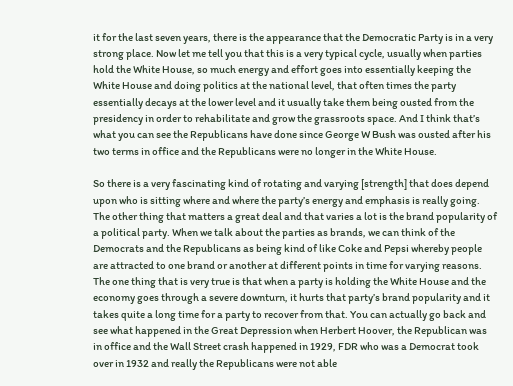it for the last seven years, there is the appearance that the Democratic Party is in a very strong place. Now let me tell you that this is a very typical cycle, usually when parties hold the White House, so much energy and effort goes into essentially keeping the White House and doing politics at the national level, that often times the party essentially decays at the lower level and it usually take them being ousted from the presidency in order to rehabilitate and grow the grassroots space. And I think that’s what you can see the Republicans have done since George W Bush was ousted after his two terms in office and the Republicans were no longer in the White House.

So there is a very fascinating kind of rotating and varying [strength] that does depend upon who is sitting where and where the party’s energy and emphasis is really going. The other thing that matters a great deal and that varies a lot is the brand popularity of a political party. When we talk about the parties as brands, we can think of the Democrats and the Republicans as being kind of like Coke and Pepsi whereby people are attracted to one brand or another at different points in time for varying reasons. The one thing that is very true is that when a party is holding the White House and the economy goes through a severe downturn, it hurts that party’s brand popularity and it takes quite a long time for a party to recover from that. You can actually go back and see what happened in the Great Depression when Herbert Hoover, the Republican was in office and the Wall Street crash happened in 1929, FDR who was a Democrat took over in 1932 and really the Republicans were not able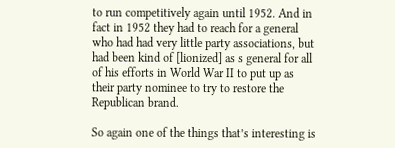to run competitively again until 1952. And in fact in 1952 they had to reach for a general who had had very little party associations, but had been kind of [lionized] as s general for all of his efforts in World War II to put up as their party nominee to try to restore the Republican brand.

So again one of the things that’s interesting is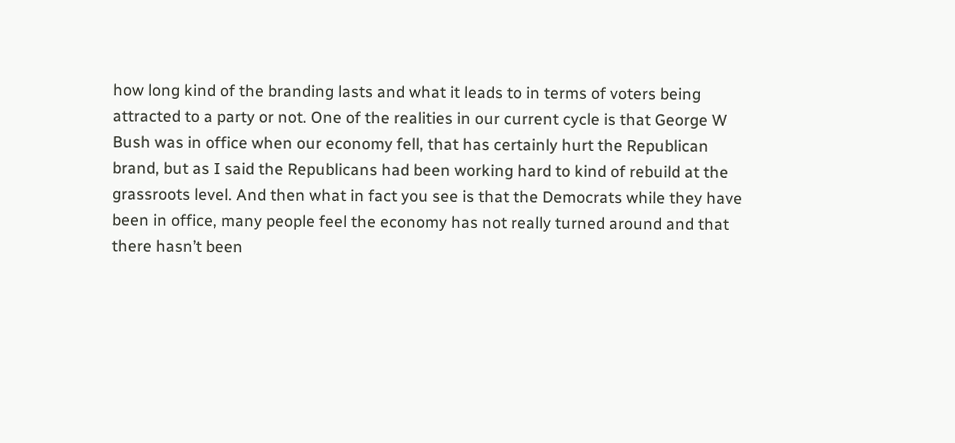how long kind of the branding lasts and what it leads to in terms of voters being attracted to a party or not. One of the realities in our current cycle is that George W Bush was in office when our economy fell, that has certainly hurt the Republican brand, but as I said the Republicans had been working hard to kind of rebuild at the grassroots level. And then what in fact you see is that the Democrats while they have been in office, many people feel the economy has not really turned around and that there hasn’t been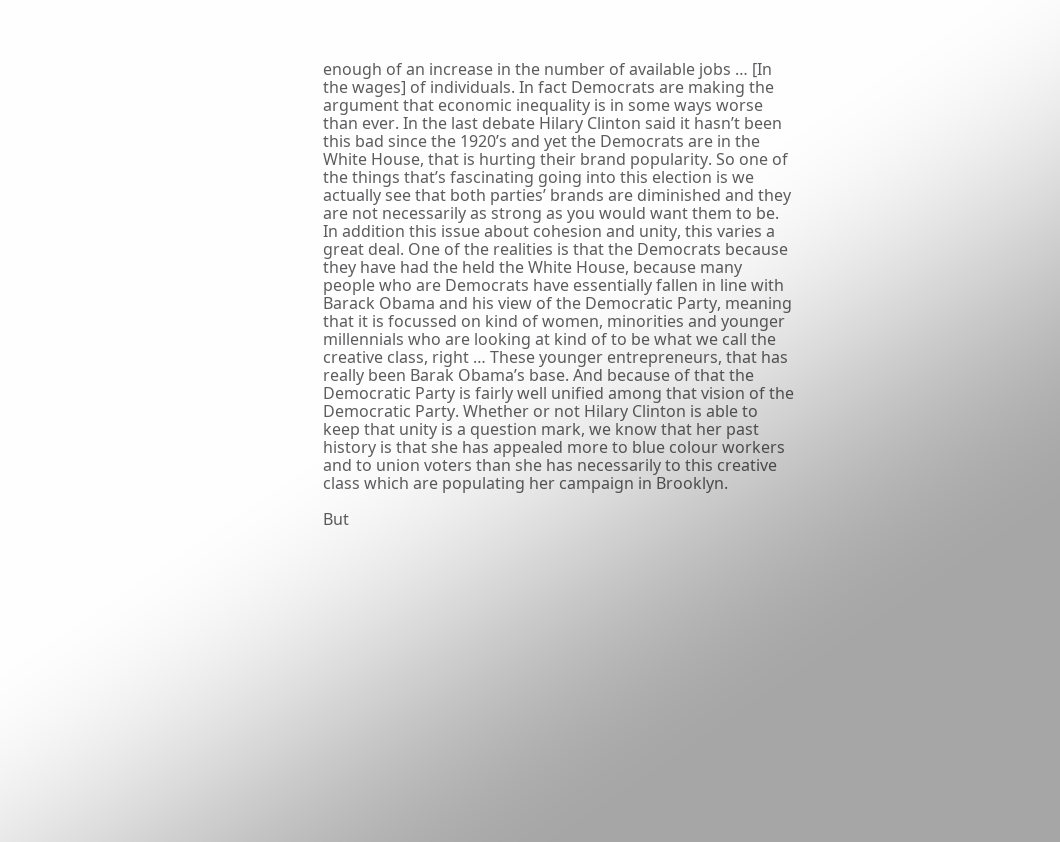enough of an increase in the number of available jobs … [In the wages] of individuals. In fact Democrats are making the argument that economic inequality is in some ways worse than ever. In the last debate Hilary Clinton said it hasn’t been this bad since the 1920’s and yet the Democrats are in the White House, that is hurting their brand popularity. So one of the things that’s fascinating going into this election is we actually see that both parties’ brands are diminished and they are not necessarily as strong as you would want them to be. In addition this issue about cohesion and unity, this varies a great deal. One of the realities is that the Democrats because they have had the held the White House, because many people who are Democrats have essentially fallen in line with Barack Obama and his view of the Democratic Party, meaning that it is focussed on kind of women, minorities and younger millennials who are looking at kind of to be what we call the creative class, right … These younger entrepreneurs, that has really been Barak Obama’s base. And because of that the Democratic Party is fairly well unified among that vision of the Democratic Party. Whether or not Hilary Clinton is able to keep that unity is a question mark, we know that her past history is that she has appealed more to blue colour workers and to union voters than she has necessarily to this creative class which are populating her campaign in Brooklyn.

But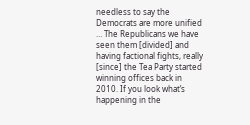needless to say the Democrats are more unified … The Republicans we have seen them [divided] and having factional fights, really [since] the Tea Party started winning offices back in 2010. If you look what’s happening in the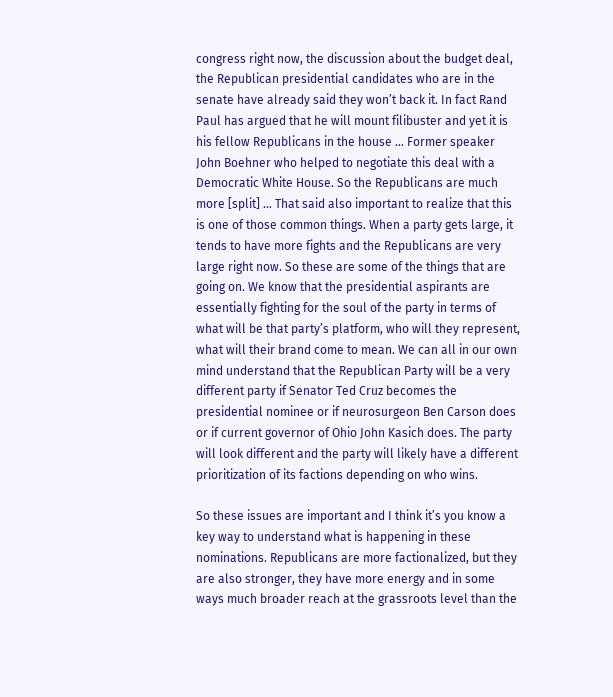congress right now, the discussion about the budget deal, the Republican presidential candidates who are in the senate have already said they won’t back it. In fact Rand Paul has argued that he will mount filibuster and yet it is his fellow Republicans in the house … Former speaker John Boehner who helped to negotiate this deal with a Democratic White House. So the Republicans are much more [split] … That said also important to realize that this is one of those common things. When a party gets large, it tends to have more fights and the Republicans are very large right now. So these are some of the things that are going on. We know that the presidential aspirants are essentially fighting for the soul of the party in terms of what will be that party’s platform, who will they represent, what will their brand come to mean. We can all in our own mind understand that the Republican Party will be a very different party if Senator Ted Cruz becomes the presidential nominee or if neurosurgeon Ben Carson does or if current governor of Ohio John Kasich does. The party will look different and the party will likely have a different prioritization of its factions depending on who wins.

So these issues are important and I think it’s you know a key way to understand what is happening in these nominations. Republicans are more factionalized, but they are also stronger, they have more energy and in some ways much broader reach at the grassroots level than the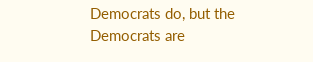Democrats do, but the Democrats are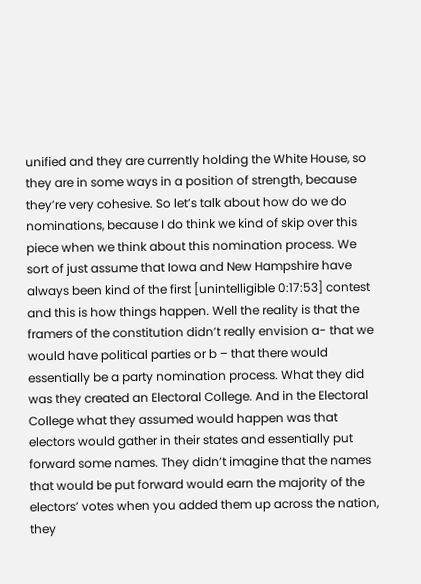unified and they are currently holding the White House, so they are in some ways in a position of strength, because they’re very cohesive. So let’s talk about how do we do nominations, because I do think we kind of skip over this piece when we think about this nomination process. We sort of just assume that Iowa and New Hampshire have always been kind of the first [unintelligible 0:17:53] contest and this is how things happen. Well the reality is that the framers of the constitution didn’t really envision a- that we would have political parties or b – that there would essentially be a party nomination process. What they did was they created an Electoral College. And in the Electoral College what they assumed would happen was that electors would gather in their states and essentially put forward some names. They didn’t imagine that the names that would be put forward would earn the majority of the electors’ votes when you added them up across the nation, they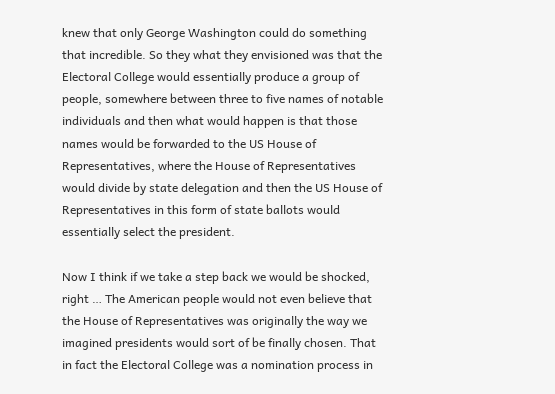knew that only George Washington could do something that incredible. So they what they envisioned was that the Electoral College would essentially produce a group of people, somewhere between three to five names of notable individuals and then what would happen is that those names would be forwarded to the US House of Representatives, where the House of Representatives would divide by state delegation and then the US House of Representatives in this form of state ballots would essentially select the president.

Now I think if we take a step back we would be shocked, right … The American people would not even believe that the House of Representatives was originally the way we imagined presidents would sort of be finally chosen. That in fact the Electoral College was a nomination process in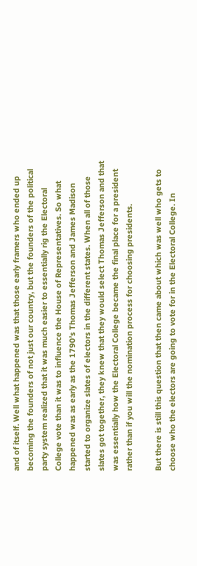and of itself. Well what happened was that those early framers who ended up becoming the founders of not just our country, but the founders of the political party system realized that it was much easier to essentially rig the Electoral College vote than it was to influence the House of Representatives. So what happened was as early as the 1790’s Thomas Jefferson and James Madison started to organize slates of electors in the different states. When all of those slates got together, they knew that they would select Thomas Jefferson and that was essentially how the Electoral College became the final place for a president rather than if you will the nomination process for choosing presidents.

But there is still this question that then came about which was well who gets to choose who the electors are going to vote for in the Electoral College. In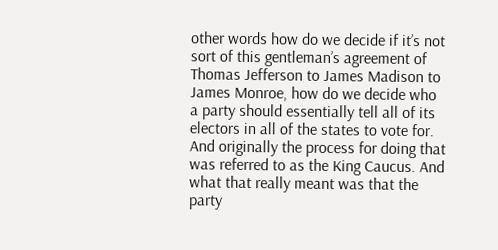other words how do we decide if it’s not sort of this gentleman’s agreement of Thomas Jefferson to James Madison to James Monroe, how do we decide who a party should essentially tell all of its electors in all of the states to vote for. And originally the process for doing that was referred to as the King Caucus. And what that really meant was that the party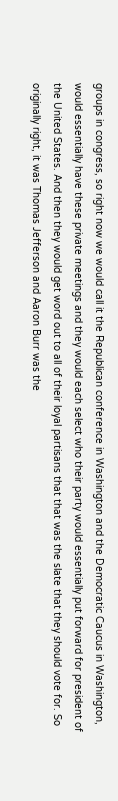groups in congress, so right now we would call it the Republican conference in Washington and the Democratic Caucus in Washington, would essentially have these private meetings and they would each select who their party would essentially put forward for president of the United States. And then they would get word out to all of their loyal partisans that that was the slate that they should vote for. So originally right, it was Thomas Jefferson and Aaron Burr was the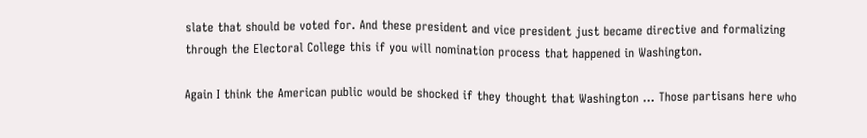slate that should be voted for. And these president and vice president just became directive and formalizing through the Electoral College this if you will nomination process that happened in Washington.

Again I think the American public would be shocked if they thought that Washington … Those partisans here who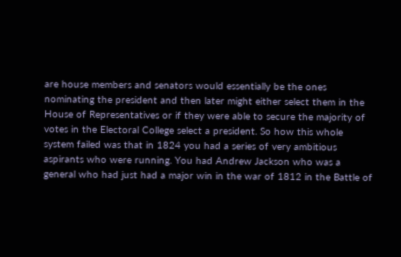are house members and senators would essentially be the ones nominating the president and then later might either select them in the House of Representatives or if they were able to secure the majority of votes in the Electoral College select a president. So how this whole system failed was that in 1824 you had a series of very ambitious aspirants who were running. You had Andrew Jackson who was a general who had just had a major win in the war of 1812 in the Battle of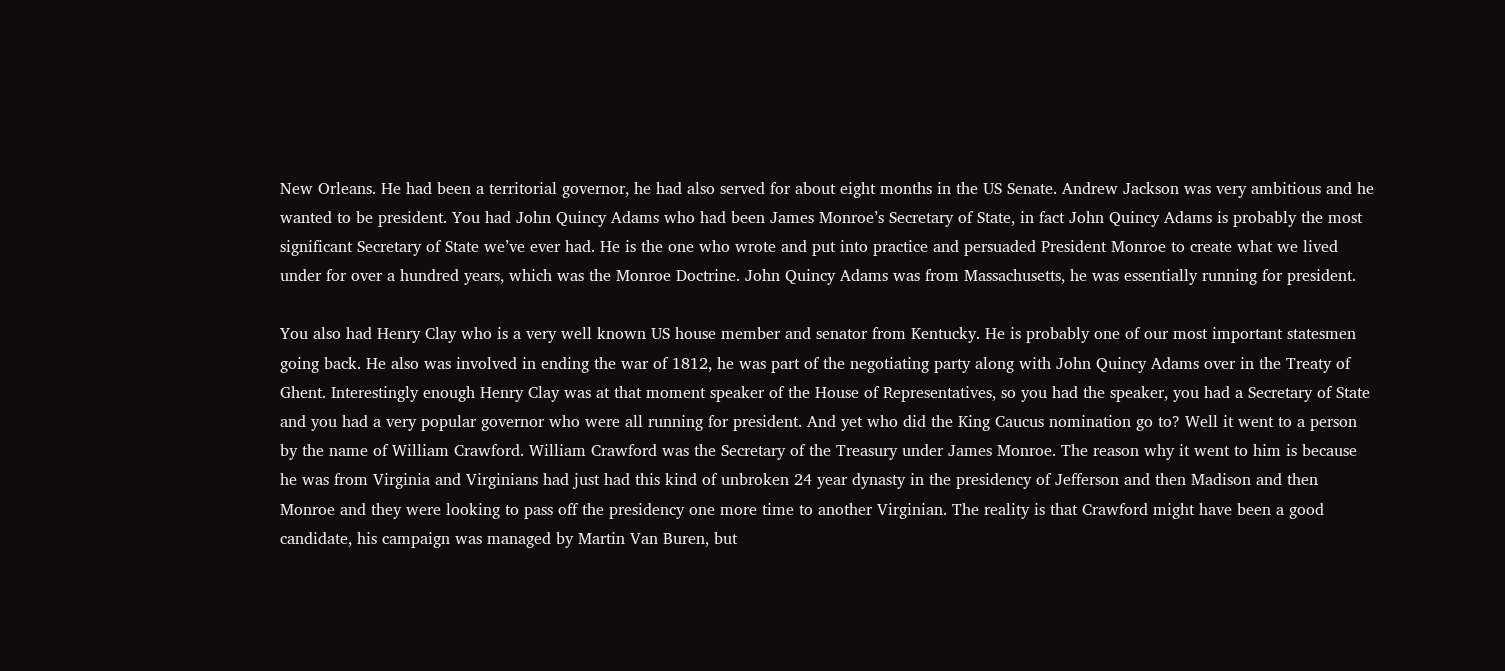New Orleans. He had been a territorial governor, he had also served for about eight months in the US Senate. Andrew Jackson was very ambitious and he wanted to be president. You had John Quincy Adams who had been James Monroe’s Secretary of State, in fact John Quincy Adams is probably the most significant Secretary of State we’ve ever had. He is the one who wrote and put into practice and persuaded President Monroe to create what we lived under for over a hundred years, which was the Monroe Doctrine. John Quincy Adams was from Massachusetts, he was essentially running for president.

You also had Henry Clay who is a very well known US house member and senator from Kentucky. He is probably one of our most important statesmen going back. He also was involved in ending the war of 1812, he was part of the negotiating party along with John Quincy Adams over in the Treaty of Ghent. Interestingly enough Henry Clay was at that moment speaker of the House of Representatives, so you had the speaker, you had a Secretary of State and you had a very popular governor who were all running for president. And yet who did the King Caucus nomination go to? Well it went to a person by the name of William Crawford. William Crawford was the Secretary of the Treasury under James Monroe. The reason why it went to him is because he was from Virginia and Virginians had just had this kind of unbroken 24 year dynasty in the presidency of Jefferson and then Madison and then Monroe and they were looking to pass off the presidency one more time to another Virginian. The reality is that Crawford might have been a good candidate, his campaign was managed by Martin Van Buren, but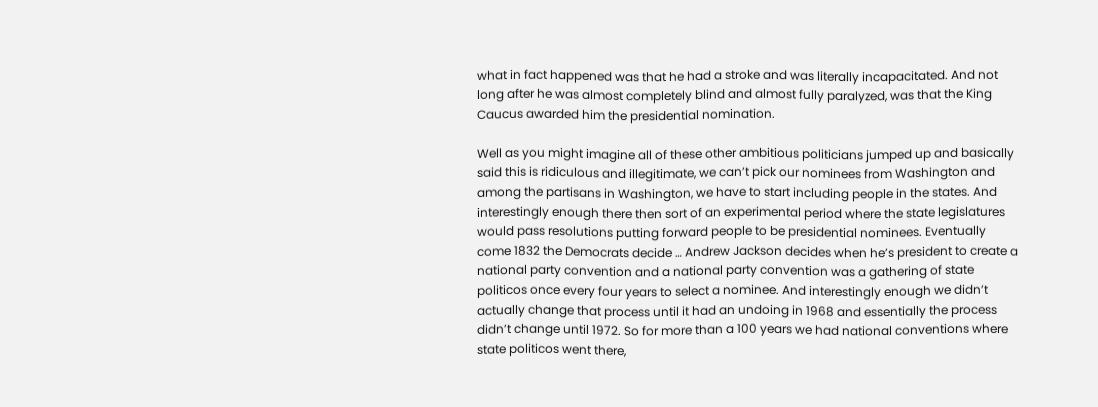what in fact happened was that he had a stroke and was literally incapacitated. And not long after he was almost completely blind and almost fully paralyzed, was that the King Caucus awarded him the presidential nomination.

Well as you might imagine all of these other ambitious politicians jumped up and basically said this is ridiculous and illegitimate, we can’t pick our nominees from Washington and among the partisans in Washington, we have to start including people in the states. And interestingly enough there then sort of an experimental period where the state legislatures would pass resolutions putting forward people to be presidential nominees. Eventually come 1832 the Democrats decide … Andrew Jackson decides when he’s president to create a national party convention and a national party convention was a gathering of state politicos once every four years to select a nominee. And interestingly enough we didn’t actually change that process until it had an undoing in 1968 and essentially the process didn’t change until 1972. So for more than a 100 years we had national conventions where state politicos went there,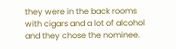they were in the back rooms with cigars and a lot of alcohol and they chose the nominee.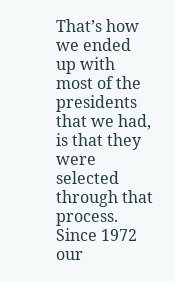That’s how we ended up with most of the presidents that we had, is that they were selected through that process. Since 1972 our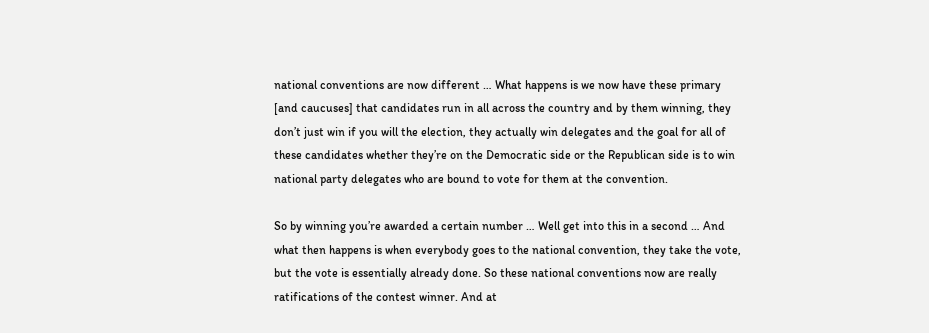national conventions are now different … What happens is we now have these primary [and caucuses] that candidates run in all across the country and by them winning, they don’t just win if you will the election, they actually win delegates and the goal for all of these candidates whether they’re on the Democratic side or the Republican side is to win national party delegates who are bound to vote for them at the convention.

So by winning you’re awarded a certain number … Well get into this in a second … And what then happens is when everybody goes to the national convention, they take the vote, but the vote is essentially already done. So these national conventions now are really ratifications of the contest winner. And at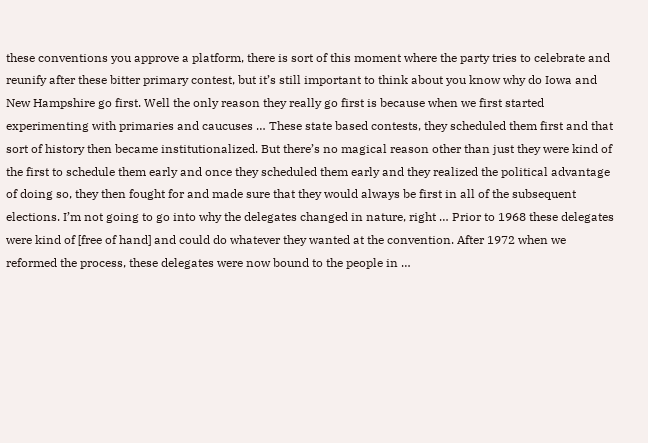these conventions you approve a platform, there is sort of this moment where the party tries to celebrate and reunify after these bitter primary contest, but it’s still important to think about you know why do Iowa and New Hampshire go first. Well the only reason they really go first is because when we first started experimenting with primaries and caucuses … These state based contests, they scheduled them first and that sort of history then became institutionalized. But there’s no magical reason other than just they were kind of the first to schedule them early and once they scheduled them early and they realized the political advantage of doing so, they then fought for and made sure that they would always be first in all of the subsequent elections. I’m not going to go into why the delegates changed in nature, right … Prior to 1968 these delegates were kind of [free of hand] and could do whatever they wanted at the convention. After 1972 when we reformed the process, these delegates were now bound to the people in …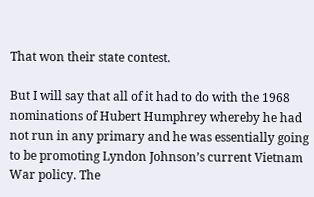That won their state contest.

But I will say that all of it had to do with the 1968 nominations of Hubert Humphrey whereby he had not run in any primary and he was essentially going to be promoting Lyndon Johnson’s current Vietnam War policy. The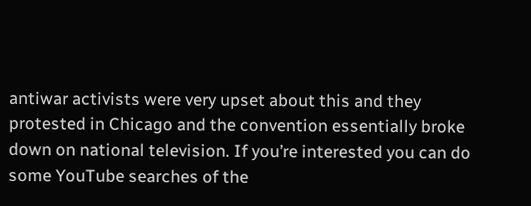antiwar activists were very upset about this and they protested in Chicago and the convention essentially broke down on national television. If you’re interested you can do some YouTube searches of the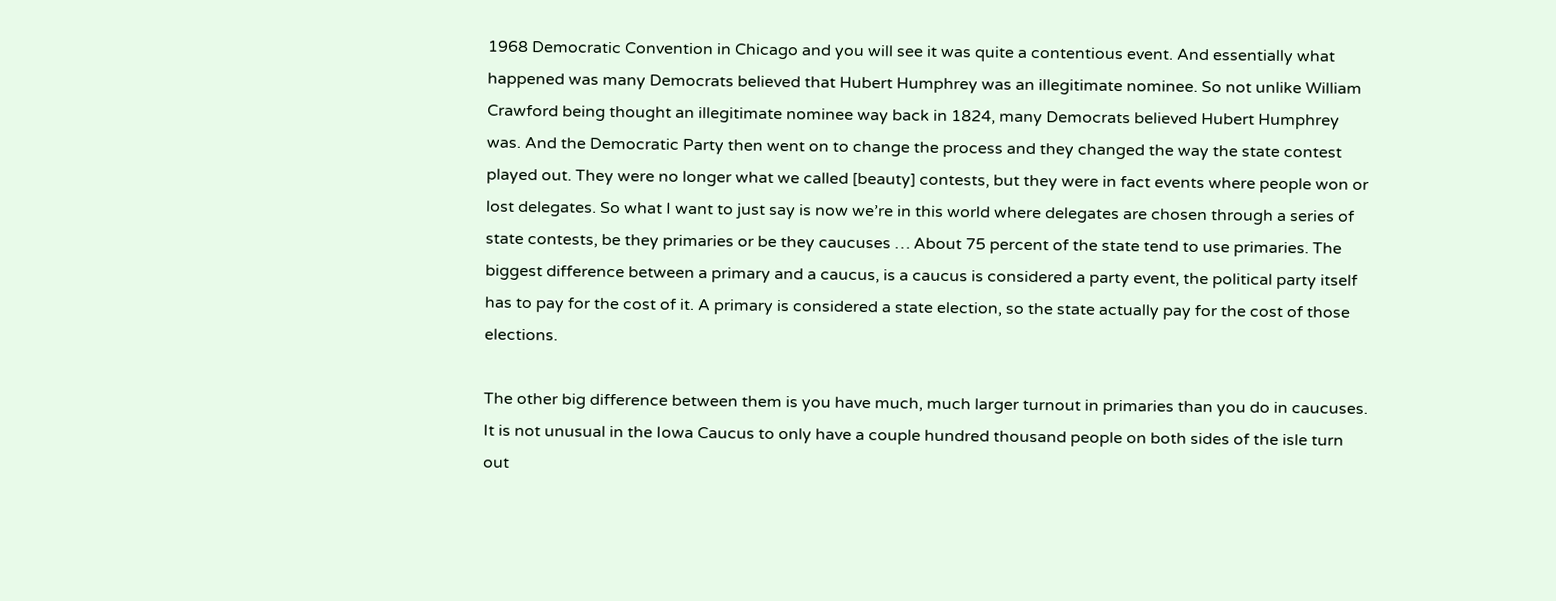1968 Democratic Convention in Chicago and you will see it was quite a contentious event. And essentially what happened was many Democrats believed that Hubert Humphrey was an illegitimate nominee. So not unlike William Crawford being thought an illegitimate nominee way back in 1824, many Democrats believed Hubert Humphrey was. And the Democratic Party then went on to change the process and they changed the way the state contest played out. They were no longer what we called [beauty] contests, but they were in fact events where people won or lost delegates. So what I want to just say is now we’re in this world where delegates are chosen through a series of state contests, be they primaries or be they caucuses … About 75 percent of the state tend to use primaries. The biggest difference between a primary and a caucus, is a caucus is considered a party event, the political party itself has to pay for the cost of it. A primary is considered a state election, so the state actually pay for the cost of those elections.

The other big difference between them is you have much, much larger turnout in primaries than you do in caucuses. It is not unusual in the Iowa Caucus to only have a couple hundred thousand people on both sides of the isle turn out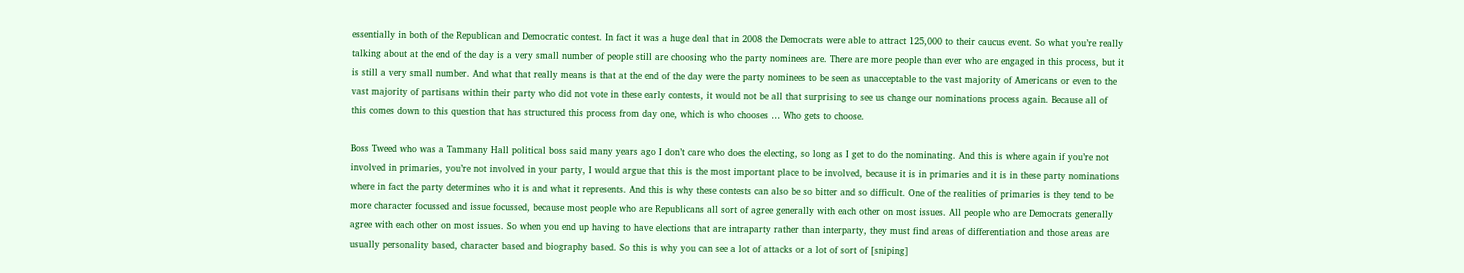essentially in both of the Republican and Democratic contest. In fact it was a huge deal that in 2008 the Democrats were able to attract 125,000 to their caucus event. So what you’re really talking about at the end of the day is a very small number of people still are choosing who the party nominees are. There are more people than ever who are engaged in this process, but it is still a very small number. And what that really means is that at the end of the day were the party nominees to be seen as unacceptable to the vast majority of Americans or even to the vast majority of partisans within their party who did not vote in these early contests, it would not be all that surprising to see us change our nominations process again. Because all of this comes down to this question that has structured this process from day one, which is who chooses … Who gets to choose.

Boss Tweed who was a Tammany Hall political boss said many years ago I don’t care who does the electing, so long as I get to do the nominating. And this is where again if you’re not involved in primaries, you’re not involved in your party, I would argue that this is the most important place to be involved, because it is in primaries and it is in these party nominations where in fact the party determines who it is and what it represents. And this is why these contests can also be so bitter and so difficult. One of the realities of primaries is they tend to be more character focussed and issue focussed, because most people who are Republicans all sort of agree generally with each other on most issues. All people who are Democrats generally agree with each other on most issues. So when you end up having to have elections that are intraparty rather than interparty, they must find areas of differentiation and those areas are usually personality based, character based and biography based. So this is why you can see a lot of attacks or a lot of sort of [sniping]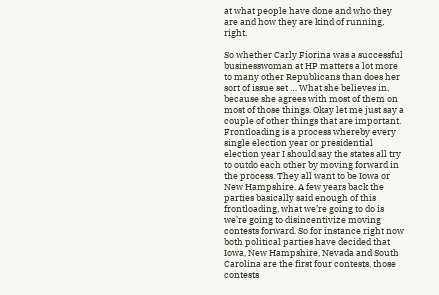at what people have done and who they are and how they are kind of running, right.

So whether Carly Fiorina was a successful businesswoman at HP matters a lot more to many other Republicans than does her sort of issue set … What she believes in, because she agrees with most of them on most of those things. Okay let me just say a couple of other things that are important. Frontloading is a process whereby every single election year or presidential election year I should say the states all try to outdo each other by moving forward in the process. They all want to be Iowa or New Hampshire. A few years back the parties basically said enough of this frontloading, what we’re going to do is we’re going to disincentivize moving contests forward. So for instance right now both political parties have decided that Iowa, New Hampshire, Nevada and South Carolina are the first four contests, those contests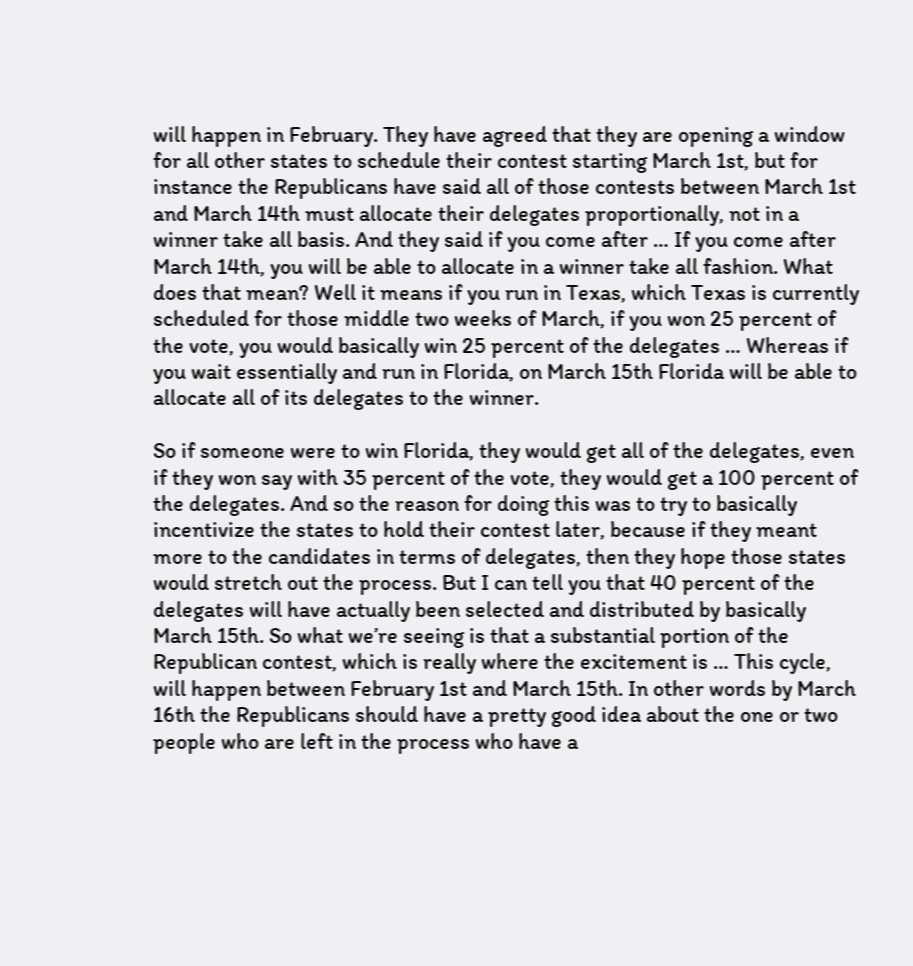will happen in February. They have agreed that they are opening a window for all other states to schedule their contest starting March 1st, but for instance the Republicans have said all of those contests between March 1st and March 14th must allocate their delegates proportionally, not in a winner take all basis. And they said if you come after … If you come after March 14th, you will be able to allocate in a winner take all fashion. What does that mean? Well it means if you run in Texas, which Texas is currently scheduled for those middle two weeks of March, if you won 25 percent of the vote, you would basically win 25 percent of the delegates … Whereas if you wait essentially and run in Florida, on March 15th Florida will be able to allocate all of its delegates to the winner.

So if someone were to win Florida, they would get all of the delegates, even if they won say with 35 percent of the vote, they would get a 100 percent of the delegates. And so the reason for doing this was to try to basically incentivize the states to hold their contest later, because if they meant more to the candidates in terms of delegates, then they hope those states would stretch out the process. But I can tell you that 40 percent of the delegates will have actually been selected and distributed by basically March 15th. So what we’re seeing is that a substantial portion of the Republican contest, which is really where the excitement is … This cycle, will happen between February 1st and March 15th. In other words by March 16th the Republicans should have a pretty good idea about the one or two people who are left in the process who have a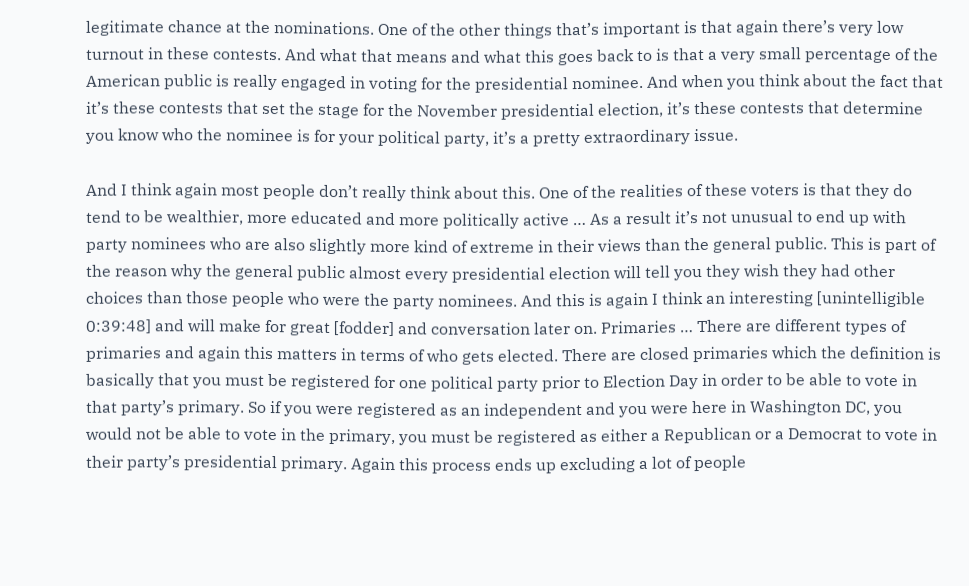legitimate chance at the nominations. One of the other things that’s important is that again there’s very low turnout in these contests. And what that means and what this goes back to is that a very small percentage of the American public is really engaged in voting for the presidential nominee. And when you think about the fact that it’s these contests that set the stage for the November presidential election, it’s these contests that determine you know who the nominee is for your political party, it’s a pretty extraordinary issue.

And I think again most people don’t really think about this. One of the realities of these voters is that they do tend to be wealthier, more educated and more politically active … As a result it’s not unusual to end up with party nominees who are also slightly more kind of extreme in their views than the general public. This is part of the reason why the general public almost every presidential election will tell you they wish they had other choices than those people who were the party nominees. And this is again I think an interesting [unintelligible 0:39:48] and will make for great [fodder] and conversation later on. Primaries … There are different types of primaries and again this matters in terms of who gets elected. There are closed primaries which the definition is basically that you must be registered for one political party prior to Election Day in order to be able to vote in that party’s primary. So if you were registered as an independent and you were here in Washington DC, you would not be able to vote in the primary, you must be registered as either a Republican or a Democrat to vote in their party’s presidential primary. Again this process ends up excluding a lot of people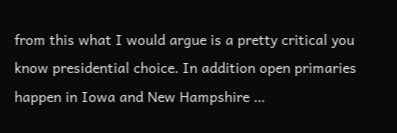from this what I would argue is a pretty critical you know presidential choice. In addition open primaries happen in Iowa and New Hampshire …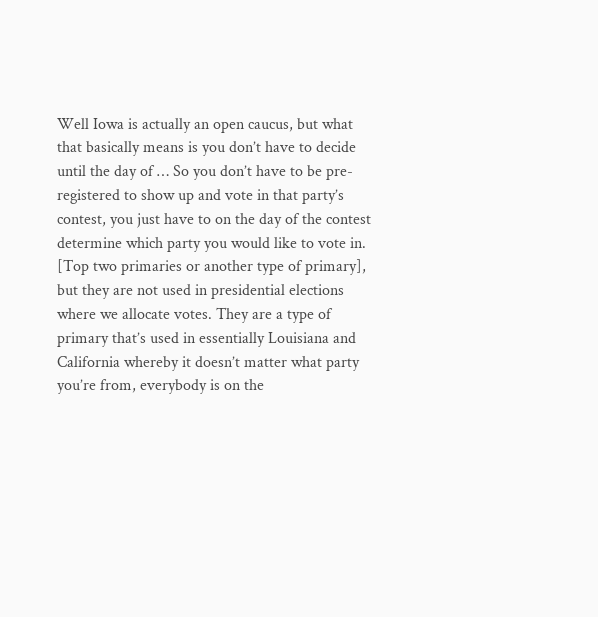Well Iowa is actually an open caucus, but what that basically means is you don’t have to decide until the day of … So you don’t have to be pre-registered to show up and vote in that party’s contest, you just have to on the day of the contest determine which party you would like to vote in. [Top two primaries or another type of primary], but they are not used in presidential elections where we allocate votes. They are a type of primary that’s used in essentially Louisiana and California whereby it doesn’t matter what party you’re from, everybody is on the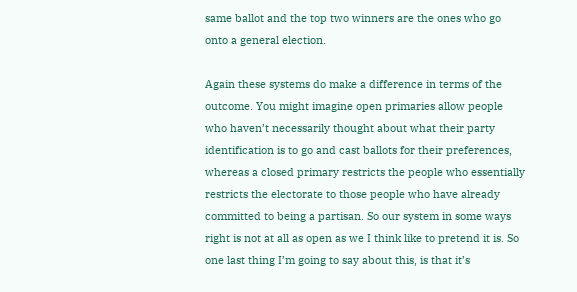same ballot and the top two winners are the ones who go onto a general election.

Again these systems do make a difference in terms of the outcome. You might imagine open primaries allow people who haven’t necessarily thought about what their party identification is to go and cast ballots for their preferences, whereas a closed primary restricts the people who essentially restricts the electorate to those people who have already committed to being a partisan. So our system in some ways right is not at all as open as we I think like to pretend it is. So one last thing I’m going to say about this, is that it’s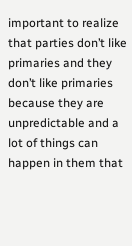important to realize that parties don’t like primaries and they don’t like primaries because they are unpredictable and a lot of things can happen in them that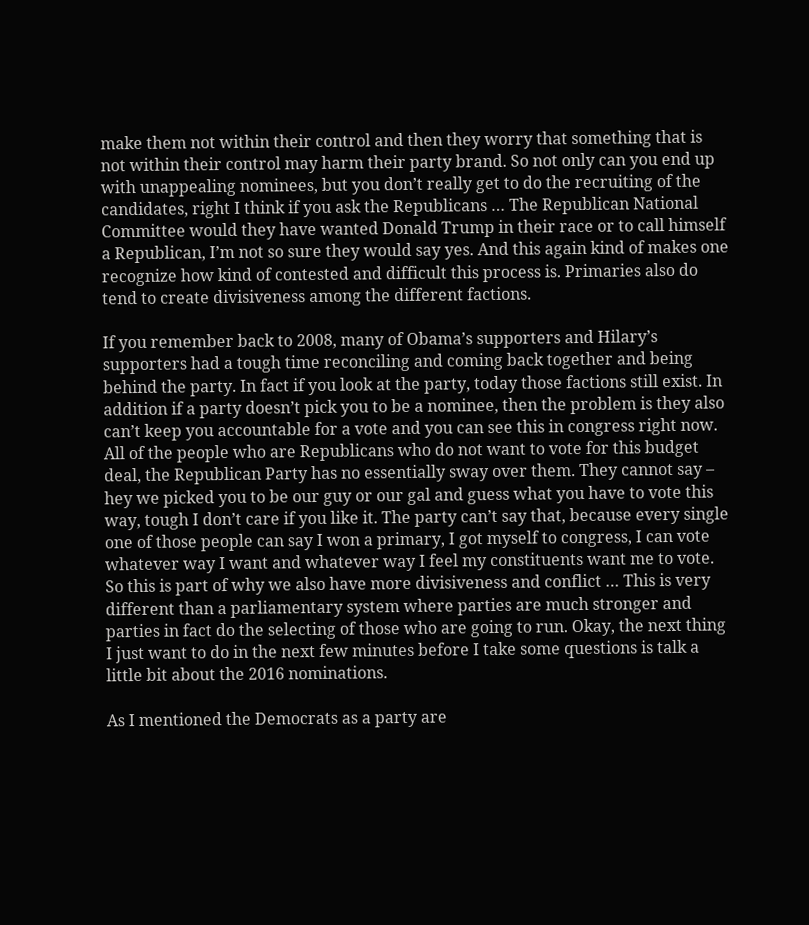make them not within their control and then they worry that something that is not within their control may harm their party brand. So not only can you end up with unappealing nominees, but you don’t really get to do the recruiting of the candidates, right I think if you ask the Republicans … The Republican National Committee would they have wanted Donald Trump in their race or to call himself a Republican, I’m not so sure they would say yes. And this again kind of makes one recognize how kind of contested and difficult this process is. Primaries also do tend to create divisiveness among the different factions.

If you remember back to 2008, many of Obama’s supporters and Hilary’s supporters had a tough time reconciling and coming back together and being behind the party. In fact if you look at the party, today those factions still exist. In addition if a party doesn’t pick you to be a nominee, then the problem is they also can’t keep you accountable for a vote and you can see this in congress right now. All of the people who are Republicans who do not want to vote for this budget deal, the Republican Party has no essentially sway over them. They cannot say – hey we picked you to be our guy or our gal and guess what you have to vote this way, tough I don’t care if you like it. The party can’t say that, because every single one of those people can say I won a primary, I got myself to congress, I can vote whatever way I want and whatever way I feel my constituents want me to vote. So this is part of why we also have more divisiveness and conflict … This is very different than a parliamentary system where parties are much stronger and parties in fact do the selecting of those who are going to run. Okay, the next thing I just want to do in the next few minutes before I take some questions is talk a little bit about the 2016 nominations.

As I mentioned the Democrats as a party are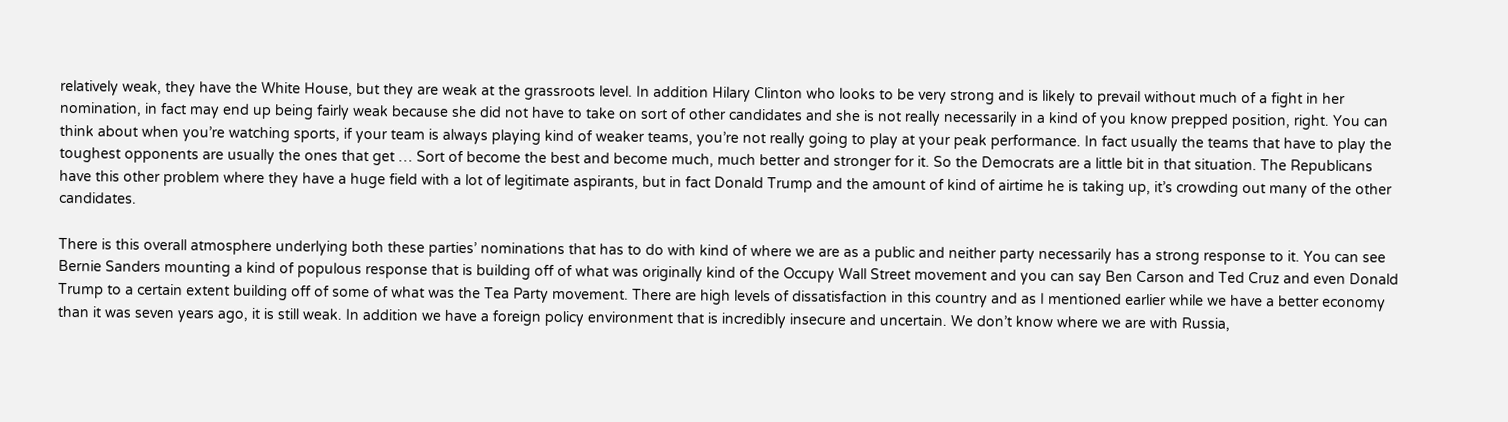relatively weak, they have the White House, but they are weak at the grassroots level. In addition Hilary Clinton who looks to be very strong and is likely to prevail without much of a fight in her nomination, in fact may end up being fairly weak because she did not have to take on sort of other candidates and she is not really necessarily in a kind of you know prepped position, right. You can think about when you’re watching sports, if your team is always playing kind of weaker teams, you’re not really going to play at your peak performance. In fact usually the teams that have to play the toughest opponents are usually the ones that get … Sort of become the best and become much, much better and stronger for it. So the Democrats are a little bit in that situation. The Republicans have this other problem where they have a huge field with a lot of legitimate aspirants, but in fact Donald Trump and the amount of kind of airtime he is taking up, it’s crowding out many of the other candidates.

There is this overall atmosphere underlying both these parties’ nominations that has to do with kind of where we are as a public and neither party necessarily has a strong response to it. You can see Bernie Sanders mounting a kind of populous response that is building off of what was originally kind of the Occupy Wall Street movement and you can say Ben Carson and Ted Cruz and even Donald Trump to a certain extent building off of some of what was the Tea Party movement. There are high levels of dissatisfaction in this country and as I mentioned earlier while we have a better economy than it was seven years ago, it is still weak. In addition we have a foreign policy environment that is incredibly insecure and uncertain. We don’t know where we are with Russia,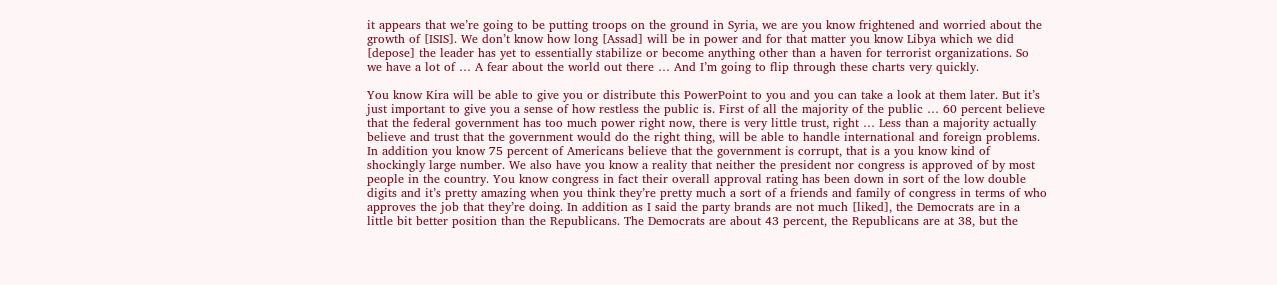it appears that we’re going to be putting troops on the ground in Syria, we are you know frightened and worried about the growth of [ISIS]. We don’t know how long [Assad] will be in power and for that matter you know Libya which we did [depose] the leader has yet to essentially stabilize or become anything other than a haven for terrorist organizations. So we have a lot of … A fear about the world out there … And I’m going to flip through these charts very quickly.

You know Kira will be able to give you or distribute this PowerPoint to you and you can take a look at them later. But it’s just important to give you a sense of how restless the public is. First of all the majority of the public … 60 percent believe that the federal government has too much power right now, there is very little trust, right … Less than a majority actually believe and trust that the government would do the right thing, will be able to handle international and foreign problems. In addition you know 75 percent of Americans believe that the government is corrupt, that is a you know kind of shockingly large number. We also have you know a reality that neither the president nor congress is approved of by most people in the country. You know congress in fact their overall approval rating has been down in sort of the low double digits and it’s pretty amazing when you think they’re pretty much a sort of a friends and family of congress in terms of who approves the job that they’re doing. In addition as I said the party brands are not much [liked], the Democrats are in a little bit better position than the Republicans. The Democrats are about 43 percent, the Republicans are at 38, but the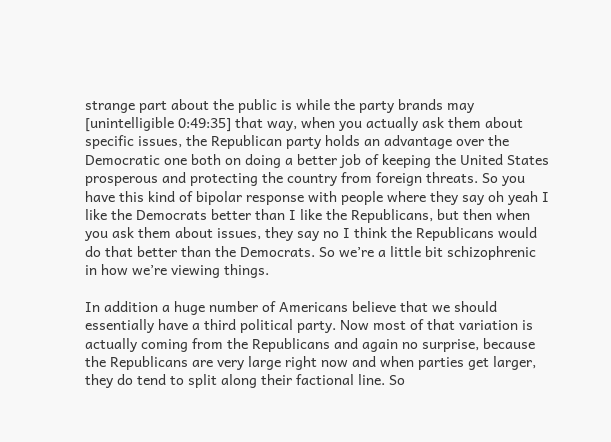strange part about the public is while the party brands may [unintelligible 0:49:35] that way, when you actually ask them about specific issues, the Republican party holds an advantage over the Democratic one both on doing a better job of keeping the United States prosperous and protecting the country from foreign threats. So you have this kind of bipolar response with people where they say oh yeah I like the Democrats better than I like the Republicans, but then when you ask them about issues, they say no I think the Republicans would do that better than the Democrats. So we’re a little bit schizophrenic in how we’re viewing things.

In addition a huge number of Americans believe that we should essentially have a third political party. Now most of that variation is actually coming from the Republicans and again no surprise, because the Republicans are very large right now and when parties get larger, they do tend to split along their factional line. So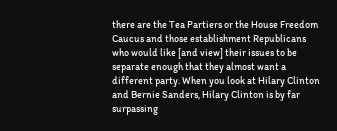there are the Tea Partiers or the House Freedom Caucus and those establishment Republicans who would like [and view] their issues to be separate enough that they almost want a different party. When you look at Hilary Clinton and Bernie Sanders, Hilary Clinton is by far surpassing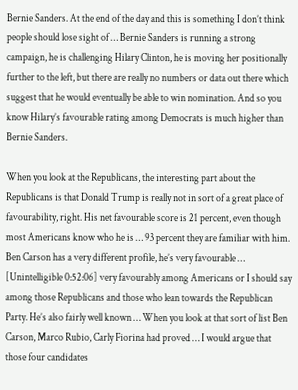Bernie Sanders. At the end of the day and this is something I don’t think people should lose sight of … Bernie Sanders is running a strong campaign, he is challenging Hilary Clinton, he is moving her positionally further to the left, but there are really no numbers or data out there which suggest that he would eventually be able to win nomination. And so you know Hilary’s favourable rating among Democrats is much higher than Bernie Sanders.

When you look at the Republicans, the interesting part about the Republicans is that Donald Trump is really not in sort of a great place of favourability, right. His net favourable score is 21 percent, even though most Americans know who he is … 93 percent they are familiar with him. Ben Carson has a very different profile, he’s very favourable … [Unintelligible 0:52:06] very favourably among Americans or I should say among those Republicans and those who lean towards the Republican Party. He’s also fairly well known … When you look at that sort of list Ben Carson, Marco Rubio, Carly Fiorina had proved … I would argue that those four candidates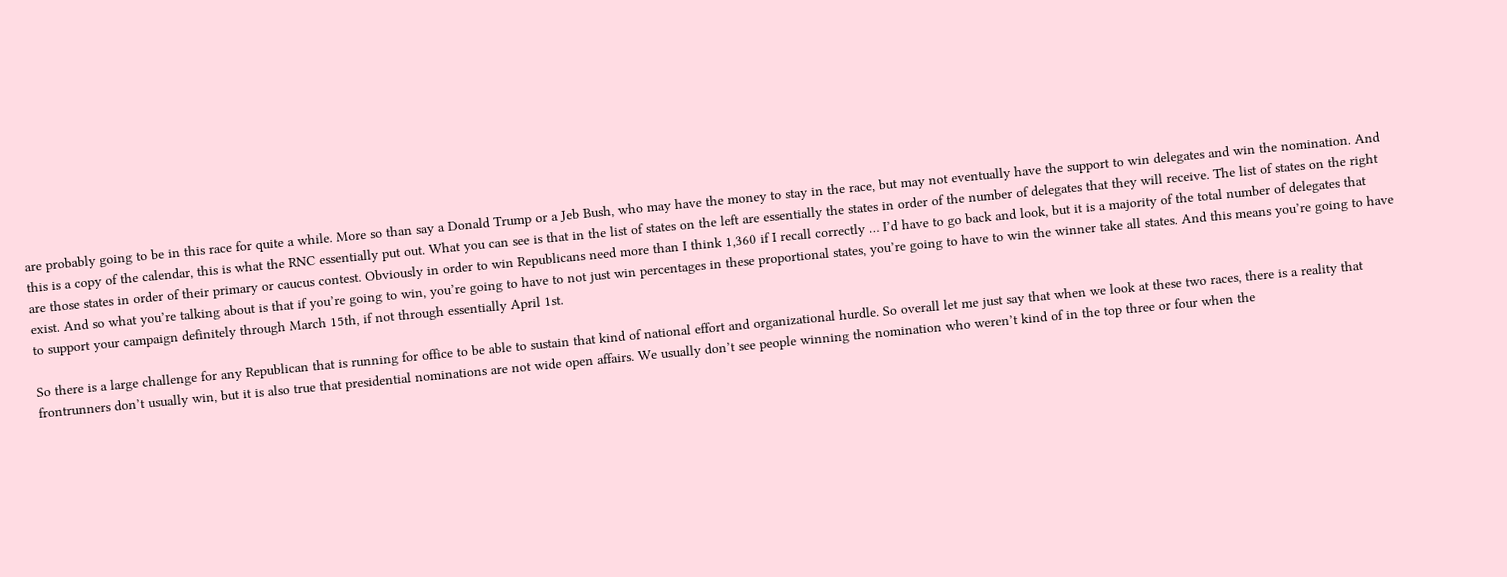are probably going to be in this race for quite a while. More so than say a Donald Trump or a Jeb Bush, who may have the money to stay in the race, but may not eventually have the support to win delegates and win the nomination. And this is a copy of the calendar, this is what the RNC essentially put out. What you can see is that in the list of states on the left are essentially the states in order of the number of delegates that they will receive. The list of states on the right are those states in order of their primary or caucus contest. Obviously in order to win Republicans need more than I think 1,360 if I recall correctly … I’d have to go back and look, but it is a majority of the total number of delegates that exist. And so what you’re talking about is that if you’re going to win, you’re going to have to not just win percentages in these proportional states, you’re going to have to win the winner take all states. And this means you’re going to have to support your campaign definitely through March 15th, if not through essentially April 1st.

So there is a large challenge for any Republican that is running for office to be able to sustain that kind of national effort and organizational hurdle. So overall let me just say that when we look at these two races, there is a reality that frontrunners don’t usually win, but it is also true that presidential nominations are not wide open affairs. We usually don’t see people winning the nomination who weren’t kind of in the top three or four when the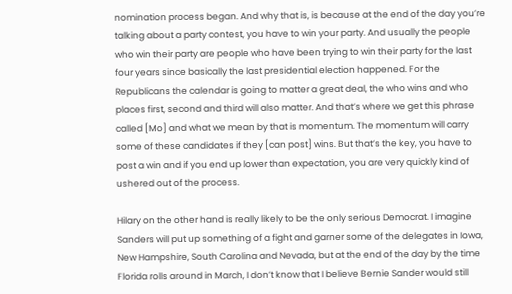nomination process began. And why that is, is because at the end of the day you’re talking about a party contest, you have to win your party. And usually the people who win their party are people who have been trying to win their party for the last four years since basically the last presidential election happened. For the Republicans the calendar is going to matter a great deal, the who wins and who places first, second and third will also matter. And that’s where we get this phrase called [Mo] and what we mean by that is momentum. The momentum will carry some of these candidates if they [can post] wins. But that’s the key, you have to post a win and if you end up lower than expectation, you are very quickly kind of ushered out of the process.

Hilary on the other hand is really likely to be the only serious Democrat. I imagine Sanders will put up something of a fight and garner some of the delegates in Iowa, New Hampshire, South Carolina and Nevada, but at the end of the day by the time Florida rolls around in March, I don’t know that I believe Bernie Sander would still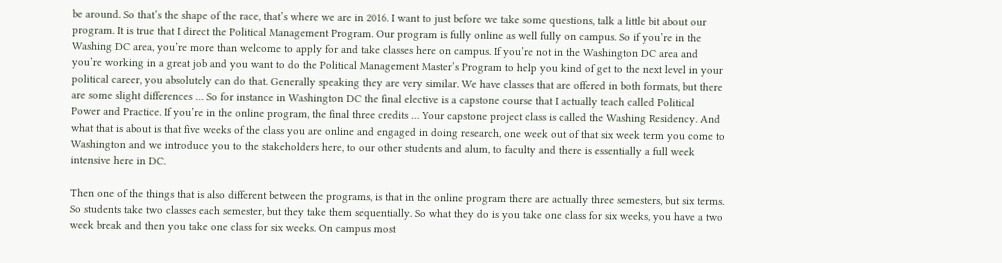be around. So that’s the shape of the race, that’s where we are in 2016. I want to just before we take some questions, talk a little bit about our program. It is true that I direct the Political Management Program. Our program is fully online as well fully on campus. So if you’re in the Washing DC area, you’re more than welcome to apply for and take classes here on campus. If you’re not in the Washington DC area and you’re working in a great job and you want to do the Political Management Master’s Program to help you kind of get to the next level in your political career, you absolutely can do that. Generally speaking they are very similar. We have classes that are offered in both formats, but there are some slight differences … So for instance in Washington DC the final elective is a capstone course that I actually teach called Political Power and Practice. If you’re in the online program, the final three credits … Your capstone project class is called the Washing Residency. And what that is about is that five weeks of the class you are online and engaged in doing research, one week out of that six week term you come to Washington and we introduce you to the stakeholders here, to our other students and alum, to faculty and there is essentially a full week intensive here in DC.

Then one of the things that is also different between the programs, is that in the online program there are actually three semesters, but six terms. So students take two classes each semester, but they take them sequentially. So what they do is you take one class for six weeks, you have a two week break and then you take one class for six weeks. On campus most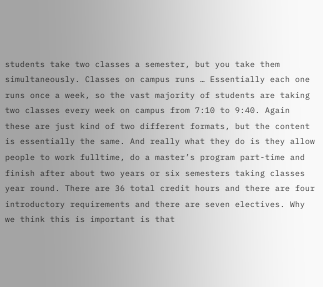students take two classes a semester, but you take them simultaneously. Classes on campus runs … Essentially each one runs once a week, so the vast majority of students are taking two classes every week on campus from 7:10 to 9:40. Again these are just kind of two different formats, but the content is essentially the same. And really what they do is they allow people to work fulltime, do a master’s program part-time and finish after about two years or six semesters taking classes year round. There are 36 total credit hours and there are four introductory requirements and there are seven electives. Why we think this is important is that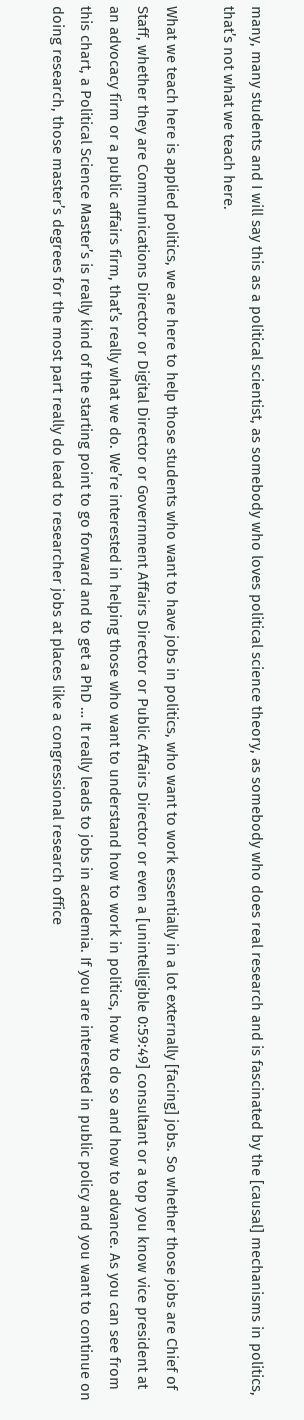many, many students and I will say this as a political scientist, as somebody who loves political science theory, as somebody who does real research and is fascinated by the [causal] mechanisms in politics, that’s not what we teach here.

What we teach here is applied politics, we are here to help those students who want to have jobs in politics, who want to work essentially in a lot externally [facing] jobs. So whether those jobs are Chief of Staff, whether they are Communications Director or Digital Director or Government Affairs Director or Public Affairs Director or even a [unintelligible 0:59:49] consultant or a top you know vice president at an advocacy firm or a public affairs firm, that’s really what we do. We’re interested in helping those who want to understand how to work in politics, how to do so and how to advance. As you can see from this chart, a Political Science Master’s is really kind of the starting point to go forward and to get a PhD … It really leads to jobs in academia. If you are interested in public policy and you want to continue on doing research, those master’s degrees for the most part really do lead to researcher jobs at places like a congressional research office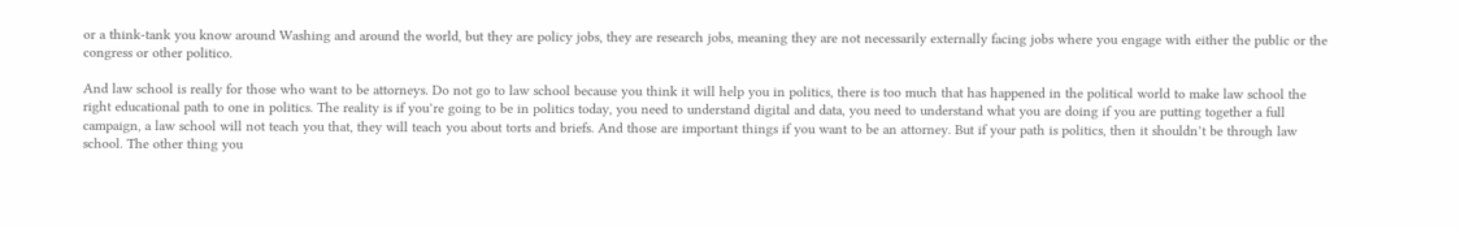or a think-tank you know around Washing and around the world, but they are policy jobs, they are research jobs, meaning they are not necessarily externally facing jobs where you engage with either the public or the congress or other politico.

And law school is really for those who want to be attorneys. Do not go to law school because you think it will help you in politics, there is too much that has happened in the political world to make law school the right educational path to one in politics. The reality is if you’re going to be in politics today, you need to understand digital and data, you need to understand what you are doing if you are putting together a full campaign, a law school will not teach you that, they will teach you about torts and briefs. And those are important things if you want to be an attorney. But if your path is politics, then it shouldn’t be through law school. The other thing you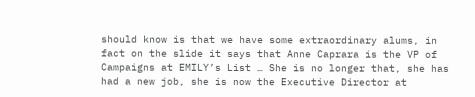should know is that we have some extraordinary alums, in fact on the slide it says that Anne Caprara is the VP of Campaigns at EMILY’s List … She is no longer that, she has had a new job, she is now the Executive Director at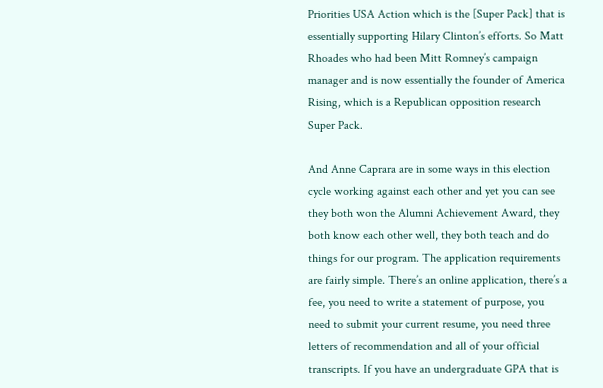Priorities USA Action which is the [Super Pack] that is essentially supporting Hilary Clinton’s efforts. So Matt Rhoades who had been Mitt Romney’s campaign manager and is now essentially the founder of America Rising, which is a Republican opposition research Super Pack.

And Anne Caprara are in some ways in this election cycle working against each other and yet you can see they both won the Alumni Achievement Award, they both know each other well, they both teach and do things for our program. The application requirements are fairly simple. There’s an online application, there’s a fee, you need to write a statement of purpose, you need to submit your current resume, you need three letters of recommendation and all of your official transcripts. If you have an undergraduate GPA that is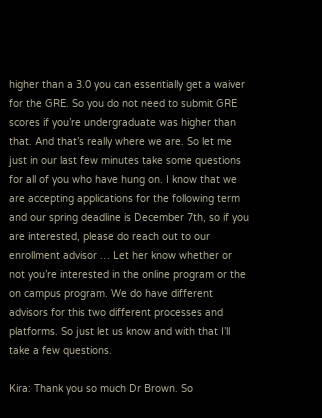higher than a 3.0 you can essentially get a waiver for the GRE. So you do not need to submit GRE scores if you’re undergraduate was higher than that. And that’s really where we are. So let me just in our last few minutes take some questions for all of you who have hung on. I know that we are accepting applications for the following term and our spring deadline is December 7th, so if you are interested, please do reach out to our enrollment advisor … Let her know whether or not you’re interested in the online program or the on campus program. We do have different advisors for this two different processes and platforms. So just let us know and with that I’ll take a few questions.

Kira: Thank you so much Dr Brown. So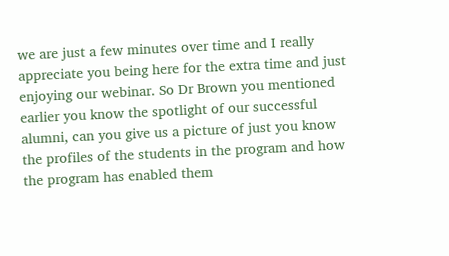we are just a few minutes over time and I really appreciate you being here for the extra time and just enjoying our webinar. So Dr Brown you mentioned earlier you know the spotlight of our successful alumni, can you give us a picture of just you know the profiles of the students in the program and how the program has enabled them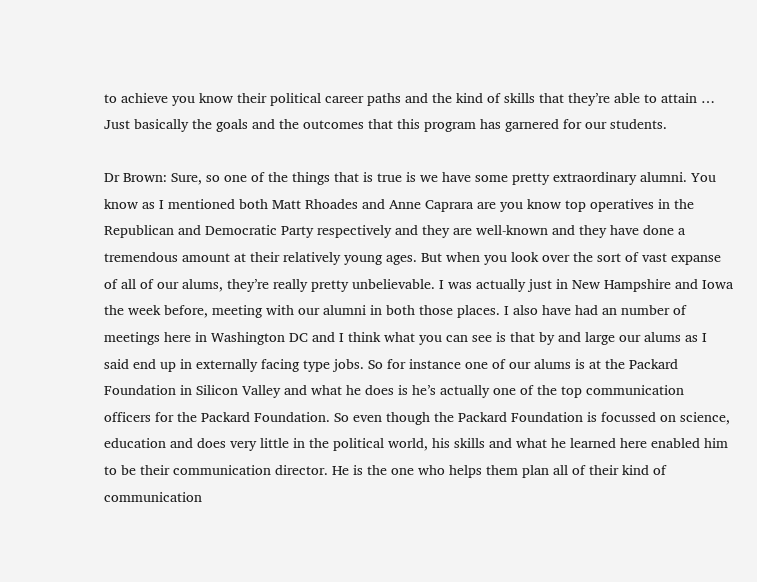to achieve you know their political career paths and the kind of skills that they’re able to attain … Just basically the goals and the outcomes that this program has garnered for our students.

Dr Brown: Sure, so one of the things that is true is we have some pretty extraordinary alumni. You know as I mentioned both Matt Rhoades and Anne Caprara are you know top operatives in the Republican and Democratic Party respectively and they are well-known and they have done a tremendous amount at their relatively young ages. But when you look over the sort of vast expanse of all of our alums, they’re really pretty unbelievable. I was actually just in New Hampshire and Iowa the week before, meeting with our alumni in both those places. I also have had an number of meetings here in Washington DC and I think what you can see is that by and large our alums as I said end up in externally facing type jobs. So for instance one of our alums is at the Packard Foundation in Silicon Valley and what he does is he’s actually one of the top communication officers for the Packard Foundation. So even though the Packard Foundation is focussed on science, education and does very little in the political world, his skills and what he learned here enabled him to be their communication director. He is the one who helps them plan all of their kind of communication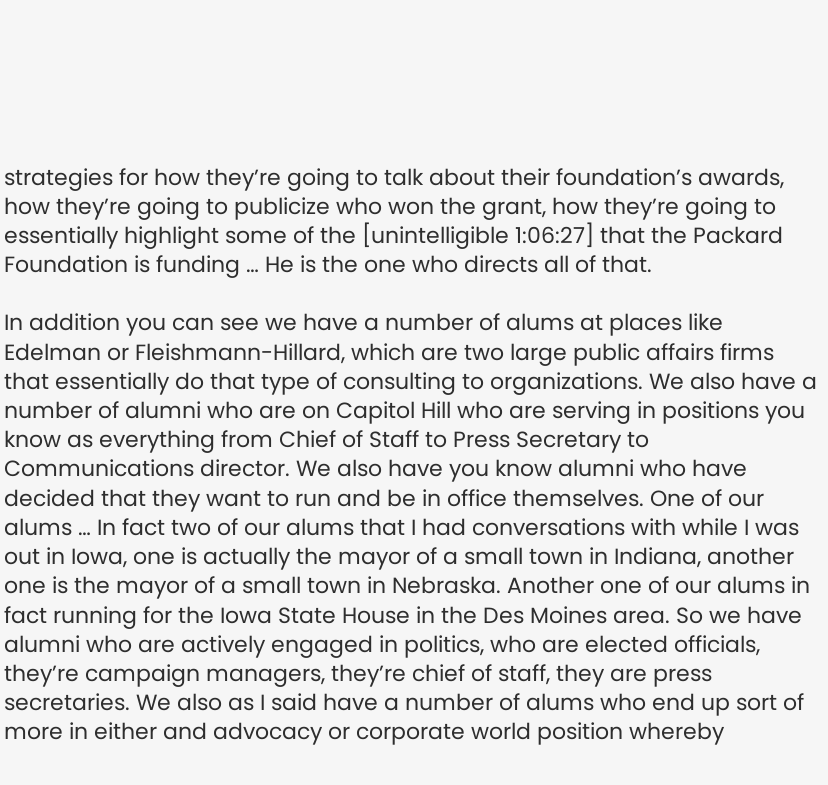strategies for how they’re going to talk about their foundation’s awards, how they’re going to publicize who won the grant, how they’re going to essentially highlight some of the [unintelligible 1:06:27] that the Packard Foundation is funding … He is the one who directs all of that.

In addition you can see we have a number of alums at places like Edelman or Fleishmann-Hillard, which are two large public affairs firms that essentially do that type of consulting to organizations. We also have a number of alumni who are on Capitol Hill who are serving in positions you know as everything from Chief of Staff to Press Secretary to Communications director. We also have you know alumni who have decided that they want to run and be in office themselves. One of our alums … In fact two of our alums that I had conversations with while I was out in Iowa, one is actually the mayor of a small town in Indiana, another one is the mayor of a small town in Nebraska. Another one of our alums in fact running for the Iowa State House in the Des Moines area. So we have alumni who are actively engaged in politics, who are elected officials, they’re campaign managers, they’re chief of staff, they are press secretaries. We also as I said have a number of alums who end up sort of more in either and advocacy or corporate world position whereby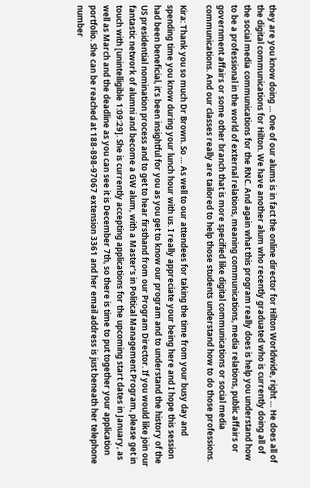they are you know doing … One of our alums is in fact the online director for Hilton Worldwide, right … He does all of the digital communications for Hilton. We have another alum who recently graduated who is currently doing all of the social media communications for the RNC. And again what this program really does is help you understand how to be a professional in the world of external relations, meaning communications, media relations, public affairs or government affairs or some other branch that is more specified like digital communications or social media communications. And our classes really are tailored to help those students understand how to do those professions.

Kira: Thank you so much Dr Brown. So … As well to our attendees for taking the time from your busy day and spending time you know during your lunch hour with us. I really appreciate your being here and I hope this session had been beneficial, it’s been insightful for you as you get to know our program and to understand the history of the US presidential nomination process and to get to hear firsthand from our Program Director. If you would like join our fantastic network of alumni and become a GW alum, with a Master’s in Political Management Program, please get in touch with [unintelligible 1:09:29]. She is currently accepting applications for the upcoming start dates in January, as well as March and the deadline as you can see it is December 7th, so there is time to put together your application portfolio. She can be reached at 188-898-97067 extension 3361 and her email address is just beneath her telephone number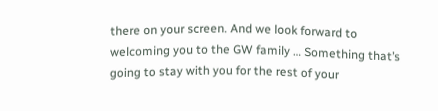there on your screen. And we look forward to welcoming you to the GW family … Something that’s going to stay with you for the rest of your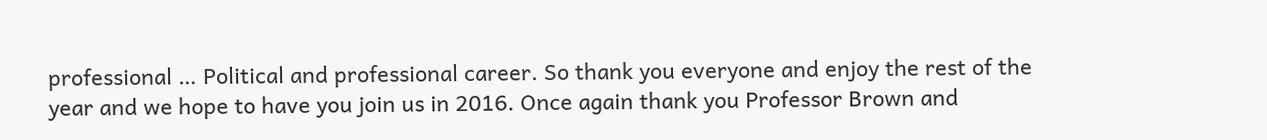professional … Political and professional career. So thank you everyone and enjoy the rest of the year and we hope to have you join us in 2016. Once again thank you Professor Brown and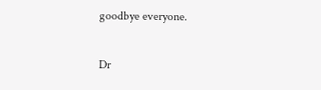goodbye everyone.

Dr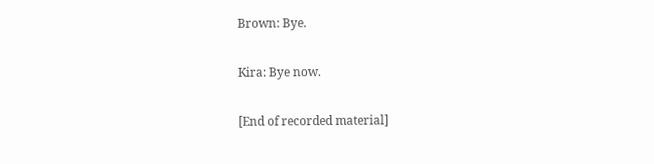Brown: Bye.

Kira: Bye now.

[End of recorded material]